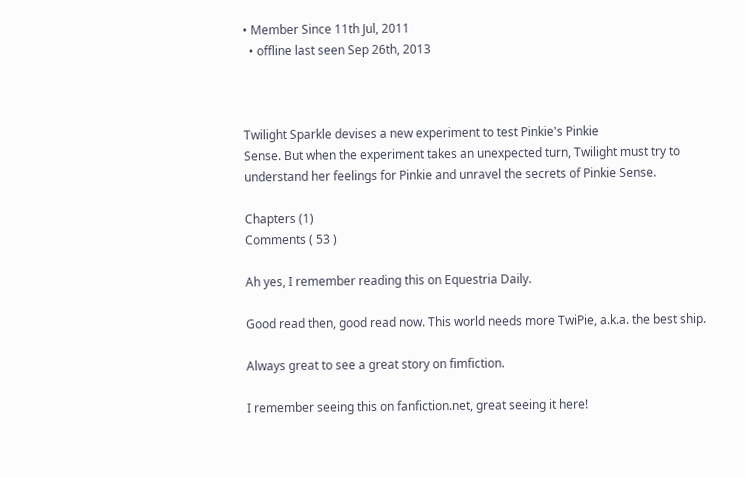• Member Since 11th Jul, 2011
  • offline last seen Sep 26th, 2013



Twilight Sparkle devises a new experiment to test Pinkie's Pinkie
Sense. But when the experiment takes an unexpected turn, Twilight must try to
understand her feelings for Pinkie and unravel the secrets of Pinkie Sense.

Chapters (1)
Comments ( 53 )

Ah yes, I remember reading this on Equestria Daily.

Good read then, good read now. This world needs more TwiPie, a.k.a. the best ship.

Always great to see a great story on fimfiction.

I remember seeing this on fanfiction.net, great seeing it here!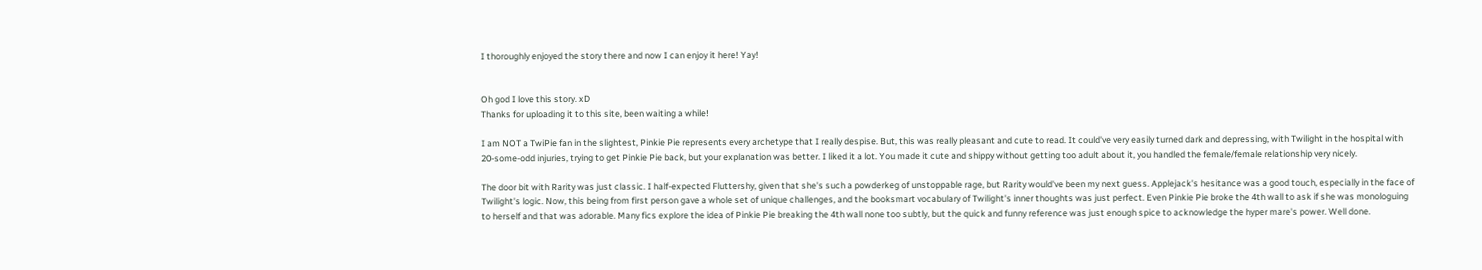I thoroughly enjoyed the story there and now I can enjoy it here! Yay!


Oh god I love this story. xD
Thanks for uploading it to this site, been waiting a while!

I am NOT a TwiPie fan in the slightest, Pinkie Pie represents every archetype that I really despise. But, this was really pleasant and cute to read. It could've very easily turned dark and depressing, with Twilight in the hospital with 20-some-odd injuries, trying to get Pinkie Pie back, but your explanation was better. I liked it a lot. You made it cute and shippy without getting too adult about it, you handled the female/female relationship very nicely.

The door bit with Rarity was just classic. I half-expected Fluttershy, given that she's such a powderkeg of unstoppable rage, but Rarity would've been my next guess. Applejack's hesitance was a good touch, especially in the face of Twilight's logic. Now, this being from first person gave a whole set of unique challenges, and the booksmart vocabulary of Twilight's inner thoughts was just perfect. Even Pinkie Pie broke the 4th wall to ask if she was monologuing to herself and that was adorable. Many fics explore the idea of Pinkie Pie breaking the 4th wall none too subtly, but the quick and funny reference was just enough spice to acknowledge the hyper mare's power. Well done.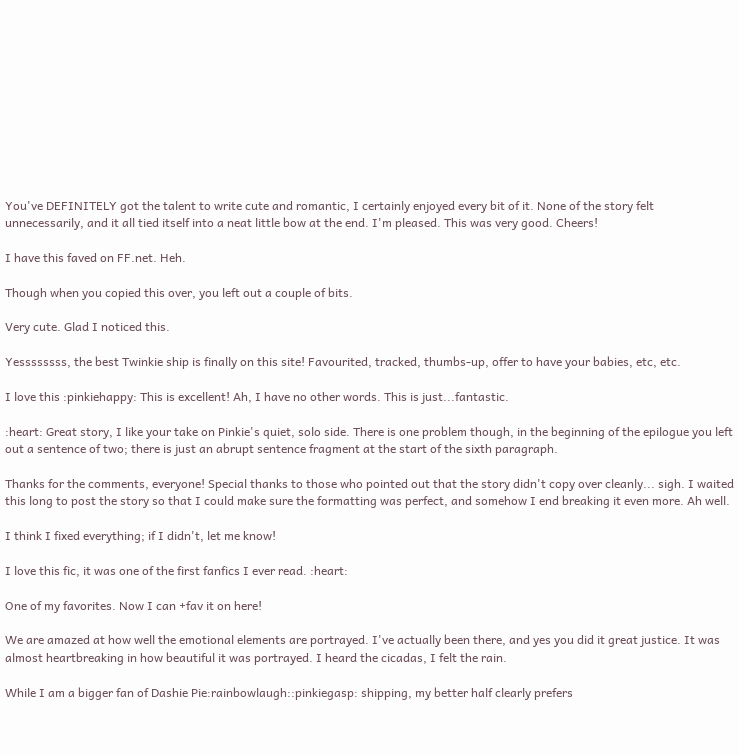You've DEFINITELY got the talent to write cute and romantic, I certainly enjoyed every bit of it. None of the story felt unnecessarily, and it all tied itself into a neat little bow at the end. I'm pleased. This was very good. Cheers!

I have this faved on FF.net. Heh.

Though when you copied this over, you left out a couple of bits.

Very cute. Glad I noticed this.

Yessssssss, the best Twinkie ship is finally on this site! Favourited, tracked, thumbs-up, offer to have your babies, etc, etc.

I love this :pinkiehappy: This is excellent! Ah, I have no other words. This is just...fantastic.

:heart: Great story, I like your take on Pinkie's quiet, solo side. There is one problem though, in the beginning of the epilogue you left out a sentence of two; there is just an abrupt sentence fragment at the start of the sixth paragraph.

Thanks for the comments, everyone! Special thanks to those who pointed out that the story didn't copy over cleanly... sigh. I waited this long to post the story so that I could make sure the formatting was perfect, and somehow I end breaking it even more. Ah well.

I think I fixed everything; if I didn't, let me know!

I love this fic, it was one of the first fanfics I ever read. :heart:

One of my favorites. Now I can +fav it on here!

We are amazed at how well the emotional elements are portrayed. I've actually been there, and yes you did it great justice. It was almost heartbreaking in how beautiful it was portrayed. I heard the cicadas, I felt the rain.

While I am a bigger fan of Dashie Pie:rainbowlaugh::pinkiegasp: shipping, my better half clearly prefers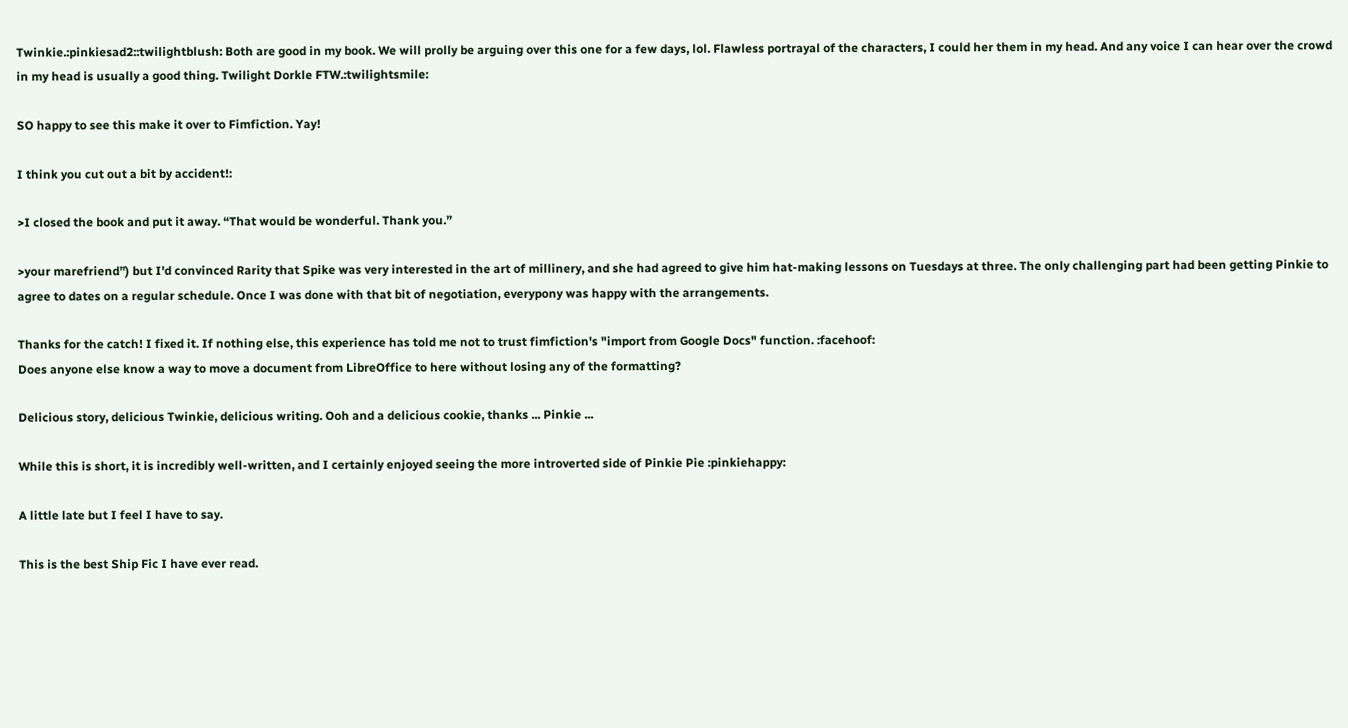Twinkie.:pinkiesad2::twilightblush: Both are good in my book. We will prolly be arguing over this one for a few days, lol. Flawless portrayal of the characters, I could her them in my head. And any voice I can hear over the crowd in my head is usually a good thing. Twilight Dorkle FTW.:twilightsmile:

SO happy to see this make it over to Fimfiction. Yay!

I think you cut out a bit by accident!:

>I closed the book and put it away. “That would be wonderful. Thank you.”

>your marefriend”) but I'd convinced Rarity that Spike was very interested in the art of millinery, and she had agreed to give him hat-making lessons on Tuesdays at three. The only challenging part had been getting Pinkie to agree to dates on a regular schedule. Once I was done with that bit of negotiation, everypony was happy with the arrangements.

Thanks for the catch! I fixed it. If nothing else, this experience has told me not to trust fimfiction's "import from Google Docs" function. :facehoof:
Does anyone else know a way to move a document from LibreOffice to here without losing any of the formatting?

Delicious story, delicious Twinkie, delicious writing. Ooh and a delicious cookie, thanks ... Pinkie ...

While this is short, it is incredibly well-written, and I certainly enjoyed seeing the more introverted side of Pinkie Pie :pinkiehappy:

A little late but I feel I have to say.

This is the best Ship Fic I have ever read.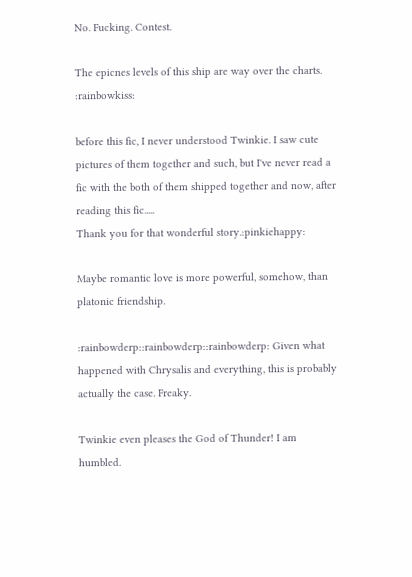No. Fucking. Contest.

The epicnes levels of this ship are way over the charts. :rainbowkiss:

before this fic, I never understood Twinkie. I saw cute pictures of them together and such, but I've never read a fic with the both of them shipped together and now, after reading this fic.....
Thank you for that wonderful story.:pinkiehappy:

Maybe romantic love is more powerful, somehow, than platonic friendship.

:rainbowderp::rainbowderp::rainbowderp: Given what happened with Chrysalis and everything, this is probably actually the case. Freaky.

Twinkie even pleases the God of Thunder! I am humbled.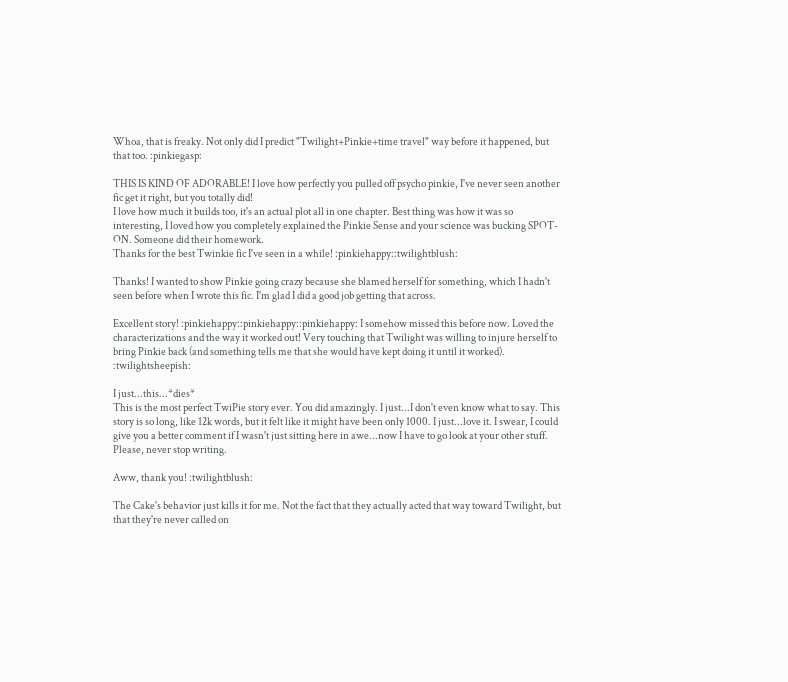Whoa, that is freaky. Not only did I predict "Twilight+Pinkie+time travel" way before it happened, but that too. :pinkiegasp:

THIS IS KIND OF ADORABLE! I love how perfectly you pulled off psycho pinkie, I've never seen another fic get it right, but you totally did!
I love how much it builds too, it's an actual plot all in one chapter. Best thing was how it was so interesting, I loved how you completely explained the Pinkie Sense and your science was bucking SPOT-ON. Someone did their homework.
Thanks for the best Twinkie fic I've seen in a while! :pinkiehappy::twilightblush:

Thanks! I wanted to show Pinkie going crazy because she blamed herself for something, which I hadn't seen before when I wrote this fic. I'm glad I did a good job getting that across.

Excellent story! :pinkiehappy::pinkiehappy::pinkiehappy: I somehow missed this before now. Loved the characterizations and the way it worked out! Very touching that Twilight was willing to injure herself to bring Pinkie back (and something tells me that she would have kept doing it until it worked). :twilightsheepish:

I just...this...*dies*
This is the most perfect TwiPie story ever. You did amazingly. I just...I don't even know what to say. This story is so long, like 12k words, but it felt like it might have been only 1000. I just...love it. I swear, I could give you a better comment if I wasn't just sitting here in awe...now I have to go look at your other stuff. Please, never stop writing.

Aww, thank you! :twilightblush:

The Cake's behavior just kills it for me. Not the fact that they actually acted that way toward Twilight, but that they're never called on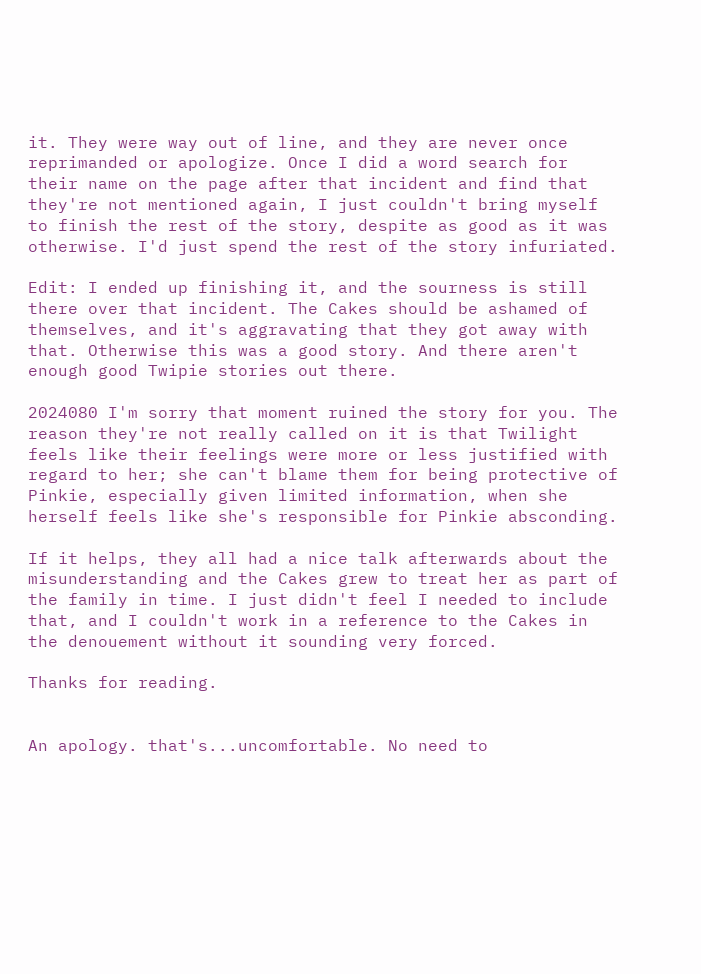it. They were way out of line, and they are never once reprimanded or apologize. Once I did a word search for their name on the page after that incident and find that they're not mentioned again, I just couldn't bring myself to finish the rest of the story, despite as good as it was otherwise. I'd just spend the rest of the story infuriated.

Edit: I ended up finishing it, and the sourness is still there over that incident. The Cakes should be ashamed of themselves, and it's aggravating that they got away with that. Otherwise this was a good story. And there aren't enough good Twipie stories out there.

2024080 I'm sorry that moment ruined the story for you. The reason they're not really called on it is that Twilight feels like their feelings were more or less justified with regard to her; she can't blame them for being protective of Pinkie, especially given limited information, when she herself feels like she's responsible for Pinkie absconding.

If it helps, they all had a nice talk afterwards about the misunderstanding and the Cakes grew to treat her as part of the family in time. I just didn't feel I needed to include that, and I couldn't work in a reference to the Cakes in the denouement without it sounding very forced.

Thanks for reading.


An apology. that's...uncomfortable. No need to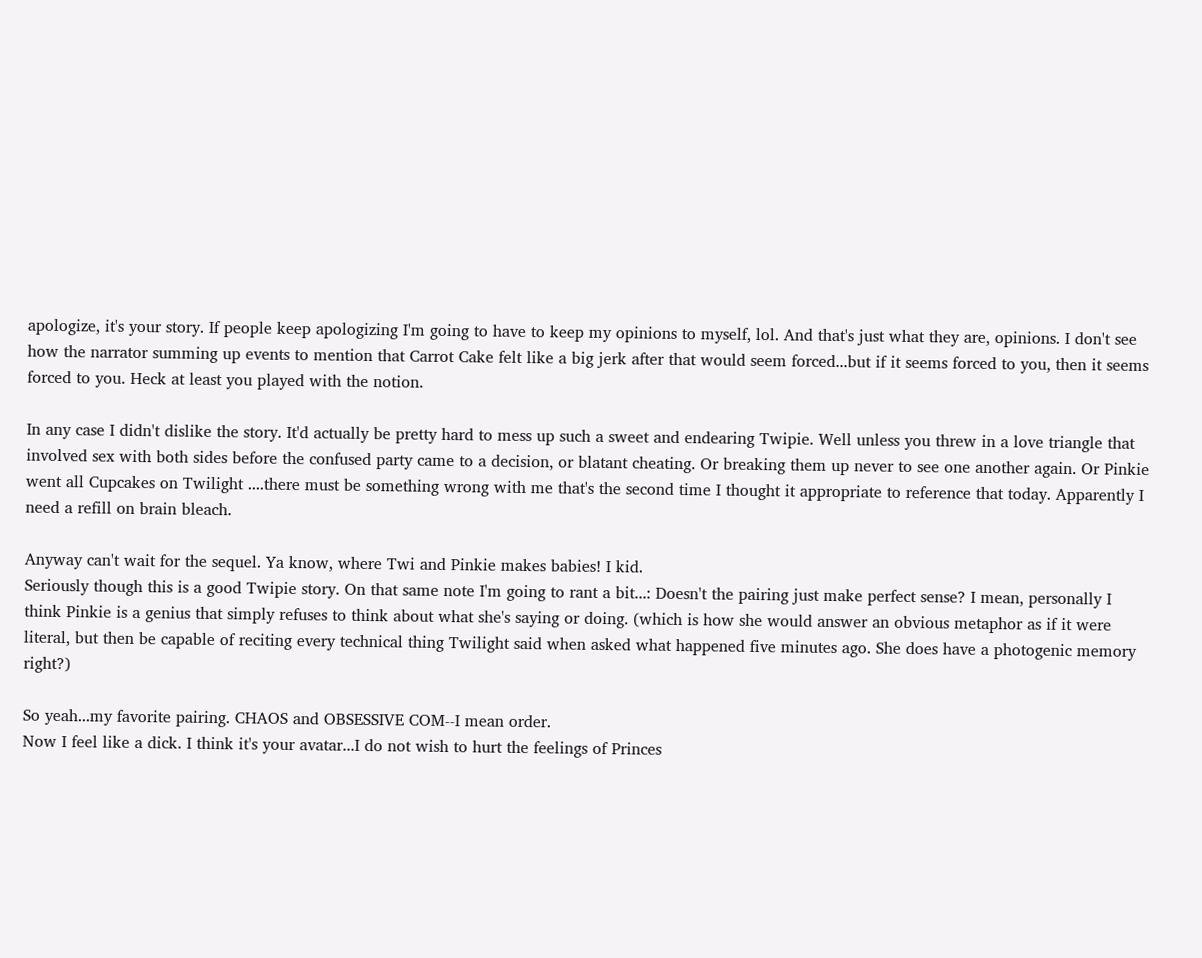apologize, it's your story. If people keep apologizing I'm going to have to keep my opinions to myself, lol. And that's just what they are, opinions. I don't see how the narrator summing up events to mention that Carrot Cake felt like a big jerk after that would seem forced...but if it seems forced to you, then it seems forced to you. Heck at least you played with the notion.

In any case I didn't dislike the story. It'd actually be pretty hard to mess up such a sweet and endearing Twipie. Well unless you threw in a love triangle that involved sex with both sides before the confused party came to a decision, or blatant cheating. Or breaking them up never to see one another again. Or Pinkie went all Cupcakes on Twilight ....there must be something wrong with me that's the second time I thought it appropriate to reference that today. Apparently I need a refill on brain bleach.

Anyway can't wait for the sequel. Ya know, where Twi and Pinkie makes babies! I kid.
Seriously though this is a good Twipie story. On that same note I'm going to rant a bit...: Doesn't the pairing just make perfect sense? I mean, personally I think Pinkie is a genius that simply refuses to think about what she's saying or doing. (which is how she would answer an obvious metaphor as if it were literal, but then be capable of reciting every technical thing Twilight said when asked what happened five minutes ago. She does have a photogenic memory right?)

So yeah...my favorite pairing. CHAOS and OBSESSIVE COM--I mean order.
Now I feel like a dick. I think it's your avatar...I do not wish to hurt the feelings of Princes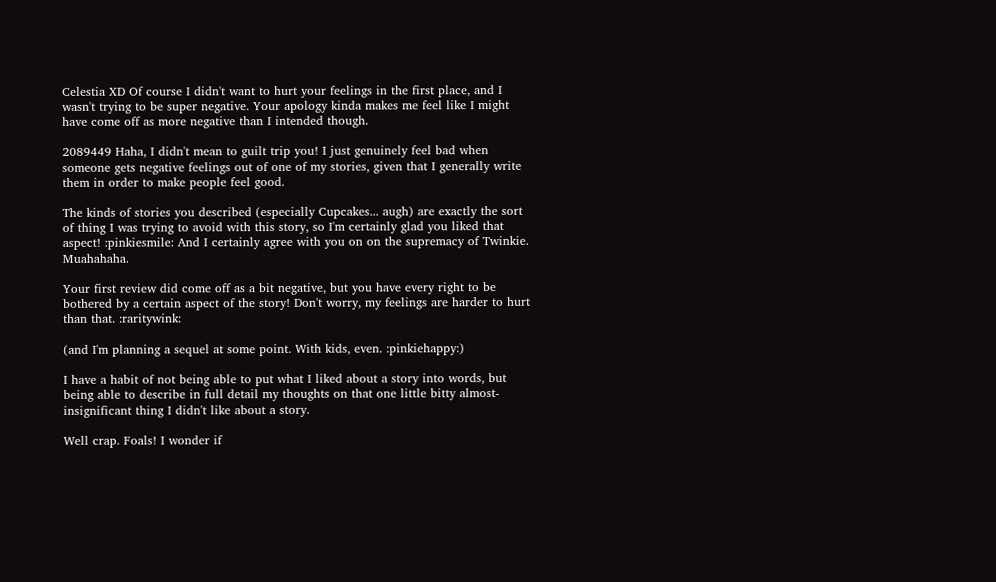Celestia XD Of course I didn't want to hurt your feelings in the first place, and I wasn't trying to be super negative. Your apology kinda makes me feel like I might have come off as more negative than I intended though.

2089449 Haha, I didn't mean to guilt trip you! I just genuinely feel bad when someone gets negative feelings out of one of my stories, given that I generally write them in order to make people feel good.

The kinds of stories you described (especially Cupcakes... augh) are exactly the sort of thing I was trying to avoid with this story, so I'm certainly glad you liked that aspect! :pinkiesmile: And I certainly agree with you on on the supremacy of Twinkie. Muahahaha.

Your first review did come off as a bit negative, but you have every right to be bothered by a certain aspect of the story! Don't worry, my feelings are harder to hurt than that. :raritywink:

(and I'm planning a sequel at some point. With kids, even. :pinkiehappy:)

I have a habit of not being able to put what I liked about a story into words, but being able to describe in full detail my thoughts on that one little bitty almost-insignificant thing I didn't like about a story.

Well crap. Foals! I wonder if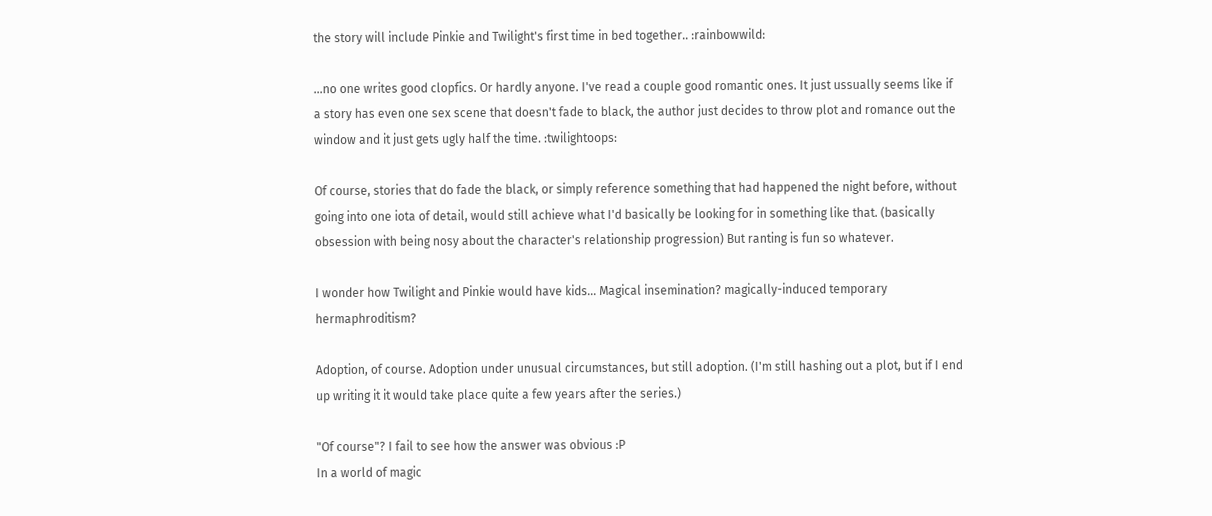the story will include Pinkie and Twilight's first time in bed together.. :rainbowwild:

...no one writes good clopfics. Or hardly anyone. I've read a couple good romantic ones. It just ussually seems like if a story has even one sex scene that doesn't fade to black, the author just decides to throw plot and romance out the window and it just gets ugly half the time. :twilightoops:

Of course, stories that do fade the black, or simply reference something that had happened the night before, without going into one iota of detail, would still achieve what I'd basically be looking for in something like that. (basically obsession with being nosy about the character's relationship progression) But ranting is fun so whatever.

I wonder how Twilight and Pinkie would have kids... Magical insemination? magically-induced temporary hermaphroditism?

Adoption, of course. Adoption under unusual circumstances, but still adoption. (I'm still hashing out a plot, but if I end up writing it it would take place quite a few years after the series.)

"Of course"? I fail to see how the answer was obvious :P
In a world of magic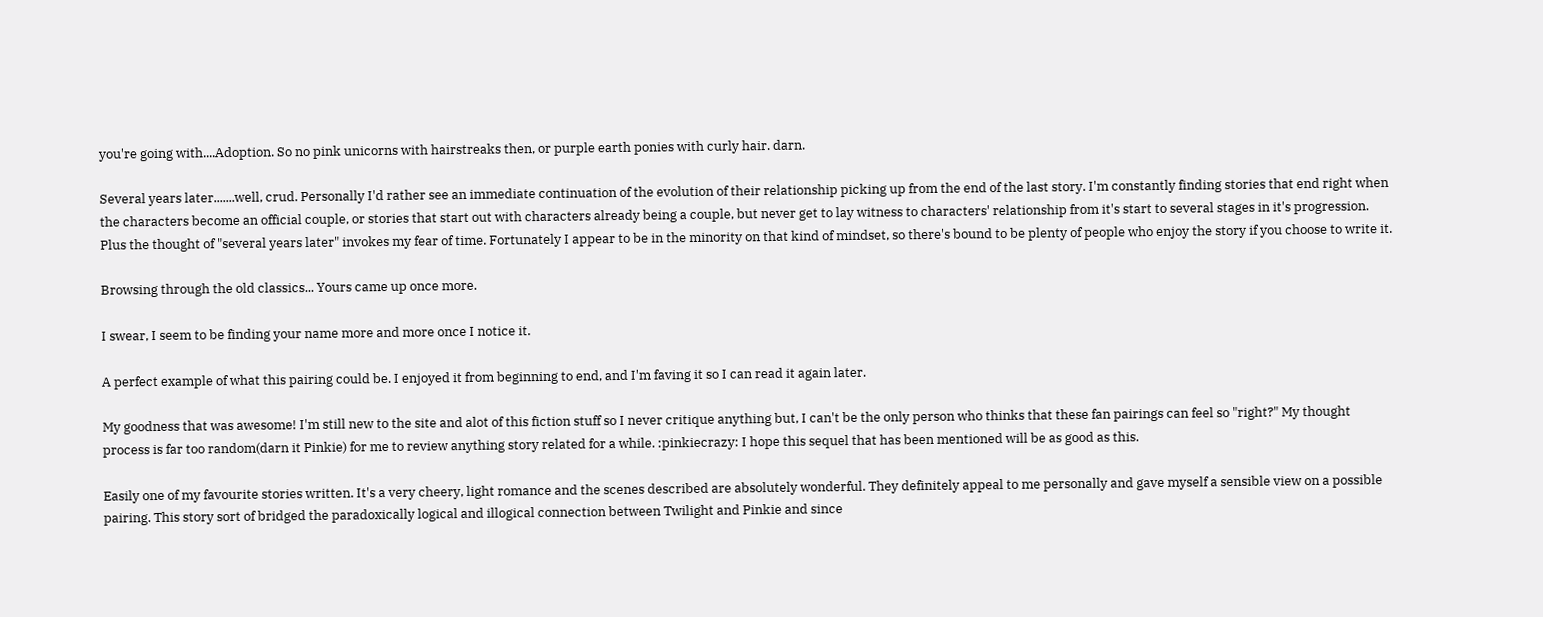you're going with....Adoption. So no pink unicorns with hairstreaks then, or purple earth ponies with curly hair. darn.

Several years later.......well, crud. Personally I'd rather see an immediate continuation of the evolution of their relationship picking up from the end of the last story. I'm constantly finding stories that end right when the characters become an official couple, or stories that start out with characters already being a couple, but never get to lay witness to characters' relationship from it's start to several stages in it's progression. Plus the thought of "several years later" invokes my fear of time. Fortunately I appear to be in the minority on that kind of mindset, so there's bound to be plenty of people who enjoy the story if you choose to write it.

Browsing through the old classics... Yours came up once more.

I swear, I seem to be finding your name more and more once I notice it.

A perfect example of what this pairing could be. I enjoyed it from beginning to end, and I'm faving it so I can read it again later.

My goodness that was awesome! I'm still new to the site and alot of this fiction stuff so I never critique anything but, I can't be the only person who thinks that these fan pairings can feel so "right?" My thought process is far too random(darn it Pinkie) for me to review anything story related for a while. :pinkiecrazy: I hope this sequel that has been mentioned will be as good as this.

Easily one of my favourite stories written. It's a very cheery, light romance and the scenes described are absolutely wonderful. They definitely appeal to me personally and gave myself a sensible view on a possible pairing. This story sort of bridged the paradoxically logical and illogical connection between Twilight and Pinkie and since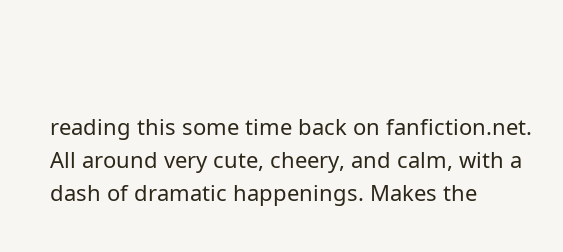reading this some time back on fanfiction.net.
All around very cute, cheery, and calm, with a dash of dramatic happenings. Makes the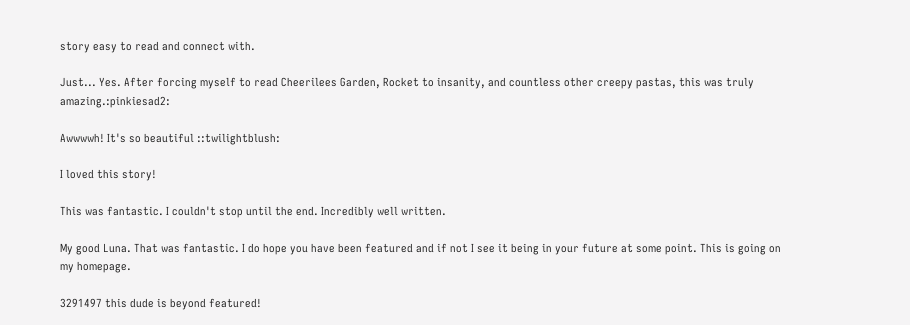story easy to read and connect with.

Just... Yes. After forcing myself to read Cheerilees Garden, Rocket to insanity, and countless other creepy pastas, this was truly amazing.:pinkiesad2:

Awwwwh! It's so beautiful ::twilightblush:

I loved this story!

This was fantastic. I couldn't stop until the end. Incredibly well written.

My good Luna. That was fantastic. I do hope you have been featured and if not I see it being in your future at some point. This is going on my homepage.

3291497 this dude is beyond featured!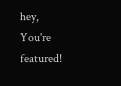hey, You're featured!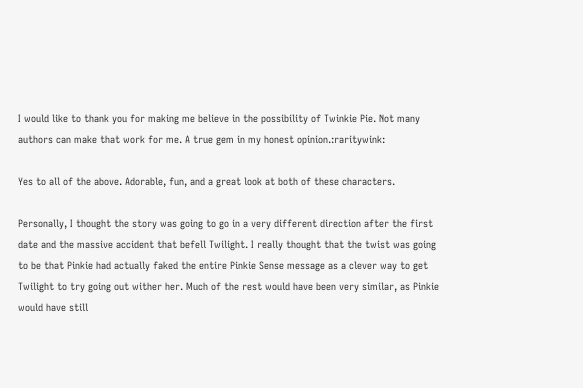I would like to thank you for making me believe in the possibility of Twinkie Pie. Not many authors can make that work for me. A true gem in my honest opinion.:raritywink:

Yes to all of the above. Adorable, fun, and a great look at both of these characters.

Personally, I thought the story was going to go in a very different direction after the first date and the massive accident that befell Twilight. I really thought that the twist was going to be that Pinkie had actually faked the entire Pinkie Sense message as a clever way to get Twilight to try going out wither her. Much of the rest would have been very similar, as Pinkie would have still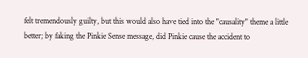felt tremendously guilty, but this would also have tied into the "causality" theme a little better; by faking the Pinkie Sense message, did Pinkie cause the accident to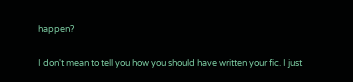happen?

I don't mean to tell you how you should have written your fic. I just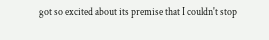got so excited about its premise that I couldn't stop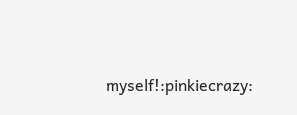myself!:pinkiecrazy: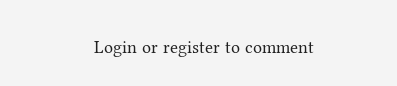Login or register to comment